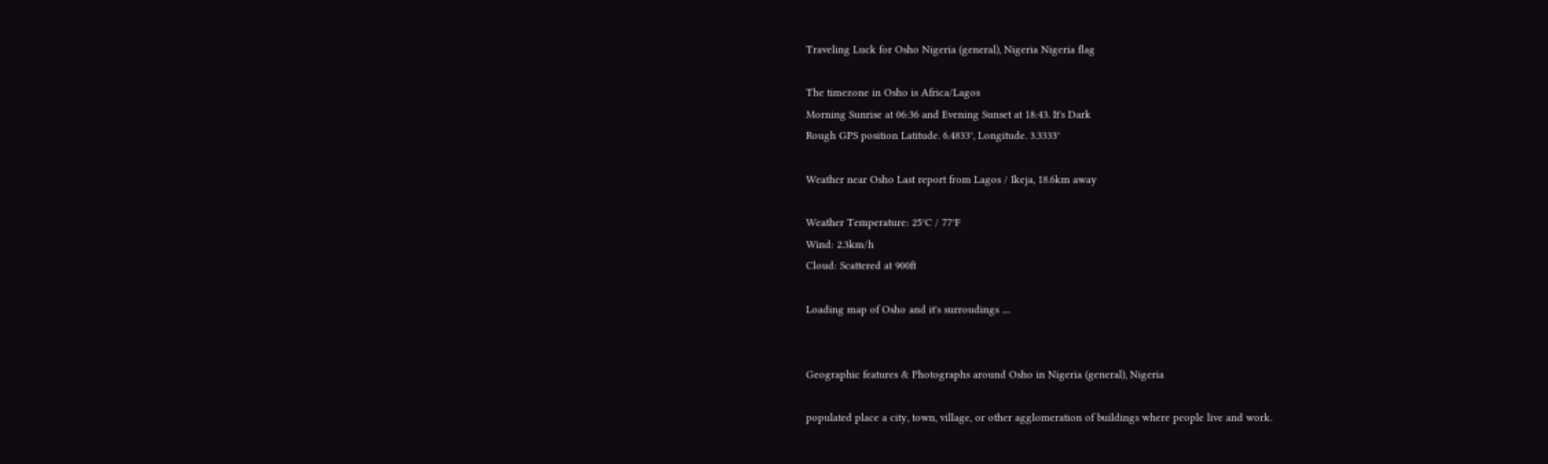Traveling Luck for Osho Nigeria (general), Nigeria Nigeria flag

The timezone in Osho is Africa/Lagos
Morning Sunrise at 06:36 and Evening Sunset at 18:43. It's Dark
Rough GPS position Latitude. 6.4833°, Longitude. 3.3333°

Weather near Osho Last report from Lagos / Ikeja, 18.6km away

Weather Temperature: 25°C / 77°F
Wind: 2.3km/h
Cloud: Scattered at 900ft

Loading map of Osho and it's surroudings ....


Geographic features & Photographs around Osho in Nigeria (general), Nigeria

populated place a city, town, village, or other agglomeration of buildings where people live and work.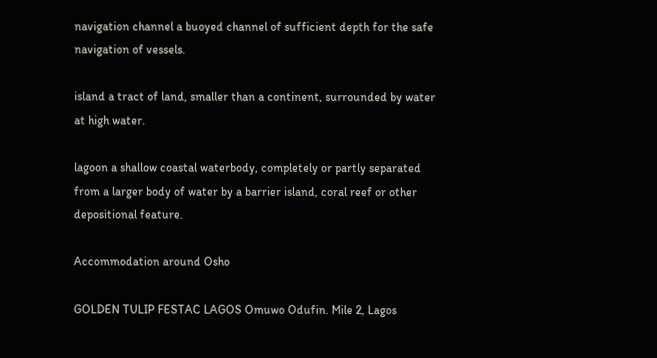navigation channel a buoyed channel of sufficient depth for the safe navigation of vessels.

island a tract of land, smaller than a continent, surrounded by water at high water.

lagoon a shallow coastal waterbody, completely or partly separated from a larger body of water by a barrier island, coral reef or other depositional feature.

Accommodation around Osho

GOLDEN TULIP FESTAC LAGOS Omuwo Odufin. Mile 2, Lagos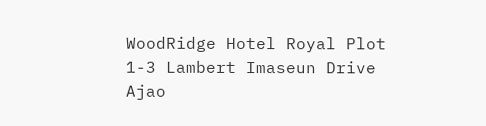WoodRidge Hotel Royal Plot 1-3 Lambert Imaseun Drive Ajao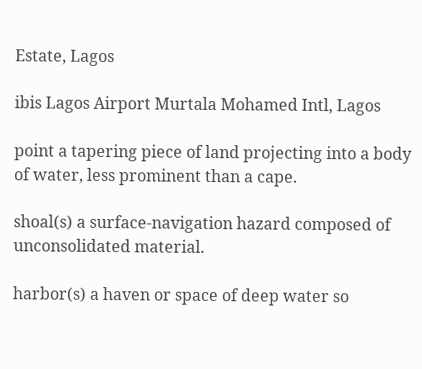Estate, Lagos

ibis Lagos Airport Murtala Mohamed Intl, Lagos

point a tapering piece of land projecting into a body of water, less prominent than a cape.

shoal(s) a surface-navigation hazard composed of unconsolidated material.

harbor(s) a haven or space of deep water so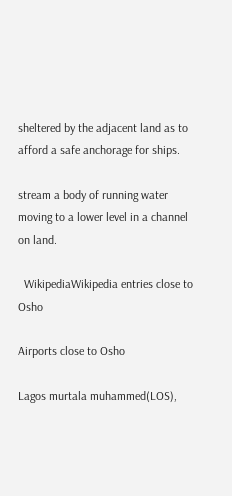sheltered by the adjacent land as to afford a safe anchorage for ships.

stream a body of running water moving to a lower level in a channel on land.

  WikipediaWikipedia entries close to Osho

Airports close to Osho

Lagos murtala muhammed(LOS),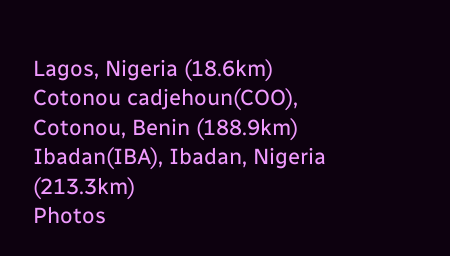Lagos, Nigeria (18.6km)
Cotonou cadjehoun(COO), Cotonou, Benin (188.9km)
Ibadan(IBA), Ibadan, Nigeria (213.3km)
Photos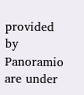provided by Panoramio are under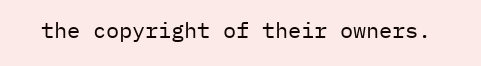the copyright of their owners.